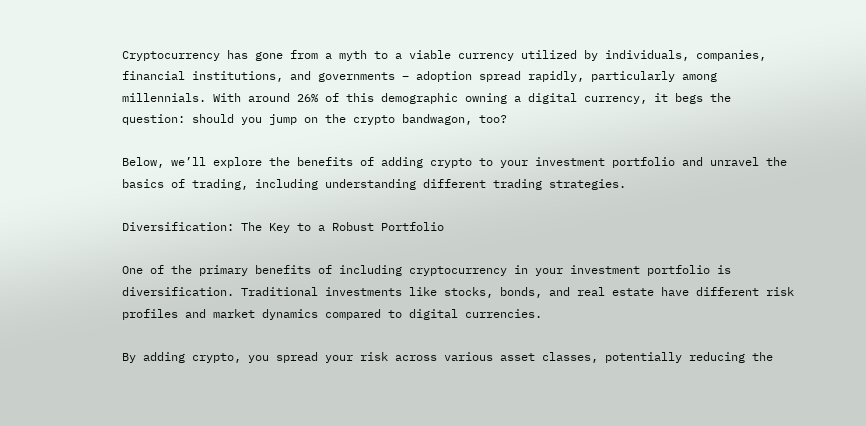Cryptocurrency has gone from a myth to a viable currency utilized by individuals, companies, financial institutions, and governments – adoption spread rapidly, particularly among millennials. With around 26% of this demographic owning a digital currency, it begs the question: should you jump on the crypto bandwagon, too?

Below, we’ll explore the benefits of adding crypto to your investment portfolio and unravel the basics of trading, including understanding different trading strategies.

Diversification: The Key to a Robust Portfolio

One of the primary benefits of including cryptocurrency in your investment portfolio is diversification. Traditional investments like stocks, bonds, and real estate have different risk profiles and market dynamics compared to digital currencies.

By adding crypto, you spread your risk across various asset classes, potentially reducing the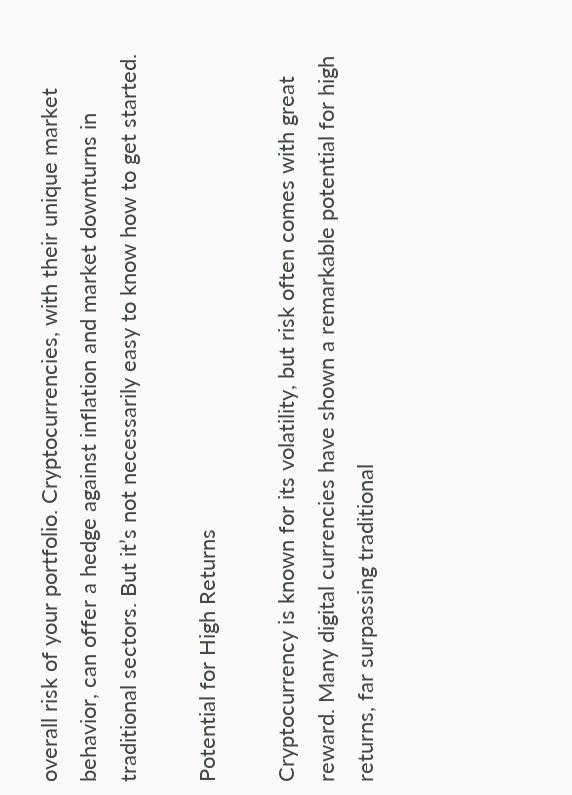overall risk of your portfolio. Cryptocurrencies, with their unique market behavior, can offer a hedge against inflation and market downturns in traditional sectors. But it’s not necessarily easy to know how to get started.

Potential for High Returns

Cryptocurrency is known for its volatility, but risk often comes with great reward. Many digital currencies have shown a remarkable potential for high returns, far surpassing traditional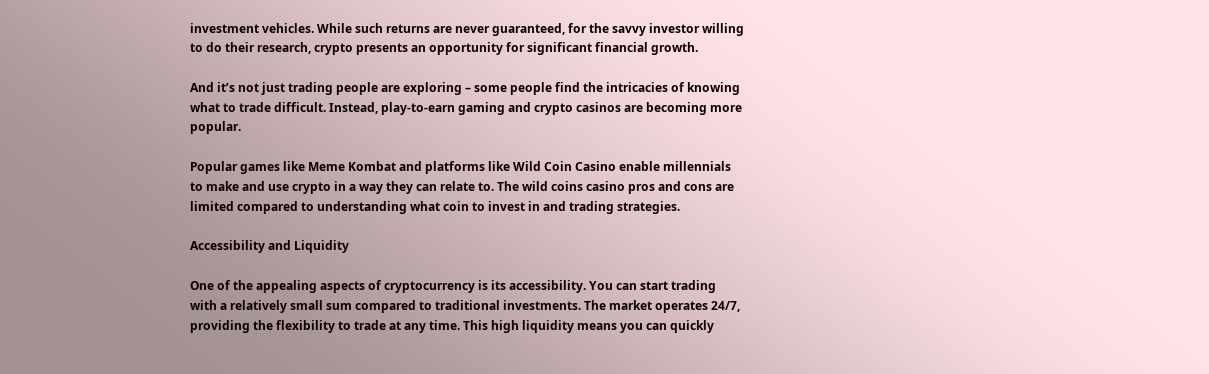investment vehicles. While such returns are never guaranteed, for the savvy investor willing to do their research, crypto presents an opportunity for significant financial growth.

And it’s not just trading people are exploring – some people find the intricacies of knowing what to trade difficult. Instead, play-to-earn gaming and crypto casinos are becoming more popular.

Popular games like Meme Kombat and platforms like Wild Coin Casino enable millennials to make and use crypto in a way they can relate to. The wild coins casino pros and cons are limited compared to understanding what coin to invest in and trading strategies.

Accessibility and Liquidity

One of the appealing aspects of cryptocurrency is its accessibility. You can start trading with a relatively small sum compared to traditional investments. The market operates 24/7, providing the flexibility to trade at any time. This high liquidity means you can quickly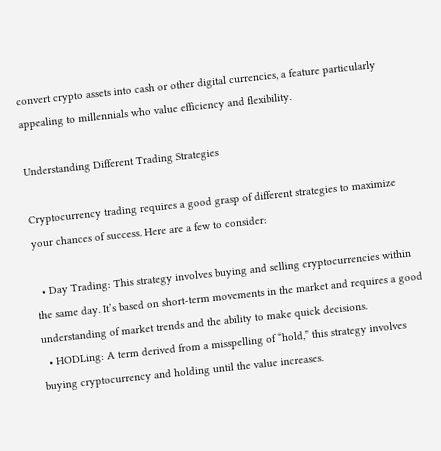convert crypto assets into cash or other digital currencies, a feature particularly appealing to millennials who value efficiency and flexibility.

Understanding Different Trading Strategies

Cryptocurrency trading requires a good grasp of different strategies to maximize your chances of success. Here are a few to consider:

  • Day Trading: This strategy involves buying and selling cryptocurrencies within the same day. It’s based on short-term movements in the market and requires a good understanding of market trends and the ability to make quick decisions.
  • HODLing: A term derived from a misspelling of “hold,” this strategy involves buying cryptocurrency and holding until the value increases.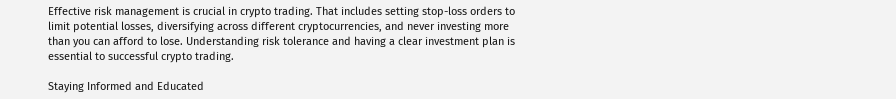Effective risk management is crucial in crypto trading. That includes setting stop-loss orders to limit potential losses, diversifying across different cryptocurrencies, and never investing more than you can afford to lose. Understanding risk tolerance and having a clear investment plan is essential to successful crypto trading.

Staying Informed and Educated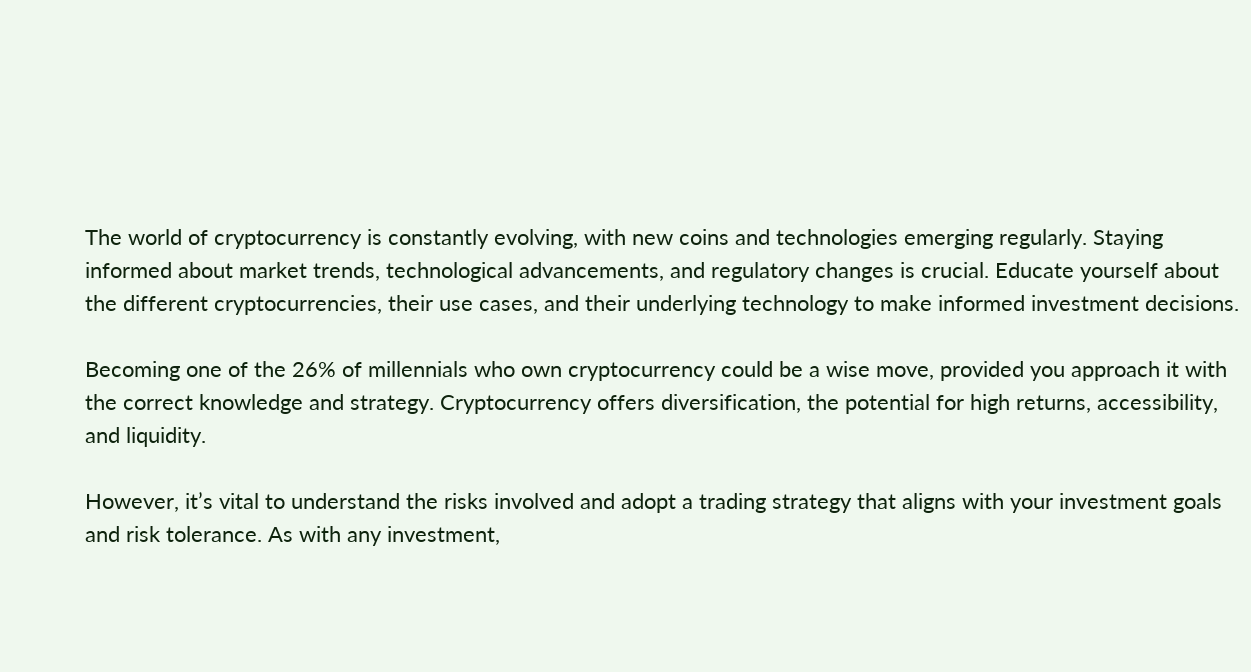The world of cryptocurrency is constantly evolving, with new coins and technologies emerging regularly. Staying informed about market trends, technological advancements, and regulatory changes is crucial. Educate yourself about the different cryptocurrencies, their use cases, and their underlying technology to make informed investment decisions.

Becoming one of the 26% of millennials who own cryptocurrency could be a wise move, provided you approach it with the correct knowledge and strategy. Cryptocurrency offers diversification, the potential for high returns, accessibility, and liquidity.

However, it’s vital to understand the risks involved and adopt a trading strategy that aligns with your investment goals and risk tolerance. As with any investment,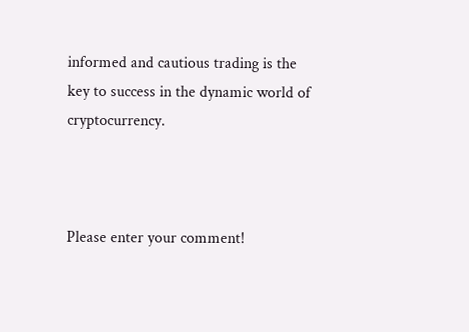informed and cautious trading is the key to success in the dynamic world of cryptocurrency.



Please enter your comment!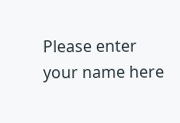Please enter your name here